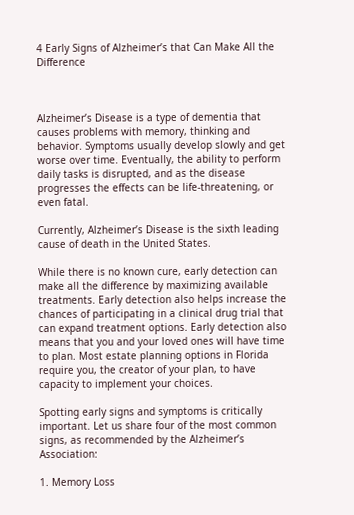4 Early Signs of Alzheimer’s that Can Make All the Difference



Alzheimer’s Disease is a type of dementia that causes problems with memory, thinking and behavior. Symptoms usually develop slowly and get worse over time. Eventually, the ability to perform daily tasks is disrupted, and as the disease progresses the effects can be life-threatening, or even fatal.

Currently, Alzheimer’s Disease is the sixth leading cause of death in the United States.

While there is no known cure, early detection can make all the difference by maximizing available treatments. Early detection also helps increase the chances of participating in a clinical drug trial that can expand treatment options. Early detection also means that you and your loved ones will have time to plan. Most estate planning options in Florida require you, the creator of your plan, to have capacity to implement your choices.

Spotting early signs and symptoms is critically important. Let us share four of the most common signs, as recommended by the Alzheimer’s Association:

1. Memory Loss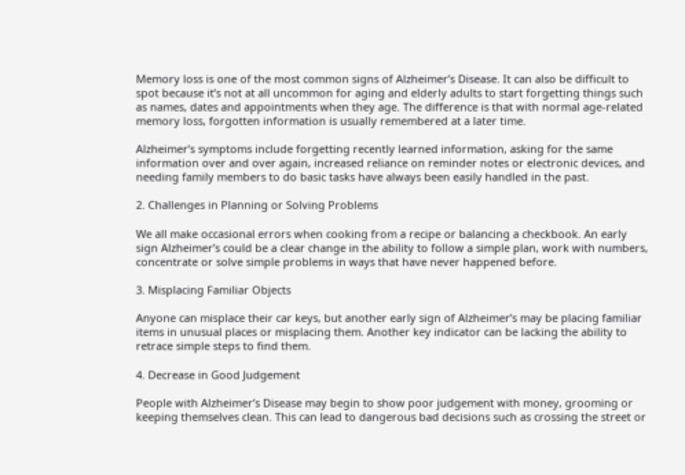Memory loss is one of the most common signs of Alzheimer’s Disease. It can also be difficult to spot because it’s not at all uncommon for aging and elderly adults to start forgetting things such as names, dates and appointments when they age. The difference is that with normal age-related memory loss, forgotten information is usually remembered at a later time.

Alzheimer’s symptoms include forgetting recently learned information, asking for the same information over and over again, increased reliance on reminder notes or electronic devices, and needing family members to do basic tasks have always been easily handled in the past.

2. Challenges in Planning or Solving Problems

We all make occasional errors when cooking from a recipe or balancing a checkbook. An early sign Alzheimer’s could be a clear change in the ability to follow a simple plan, work with numbers, concentrate or solve simple problems in ways that have never happened before.

3. Misplacing Familiar Objects

Anyone can misplace their car keys, but another early sign of Alzheimer’s may be placing familiar items in unusual places or misplacing them. Another key indicator can be lacking the ability to retrace simple steps to find them.

4. Decrease in Good Judgement

People with Alzheimer’s Disease may begin to show poor judgement with money, grooming or keeping themselves clean. This can lead to dangerous bad decisions such as crossing the street or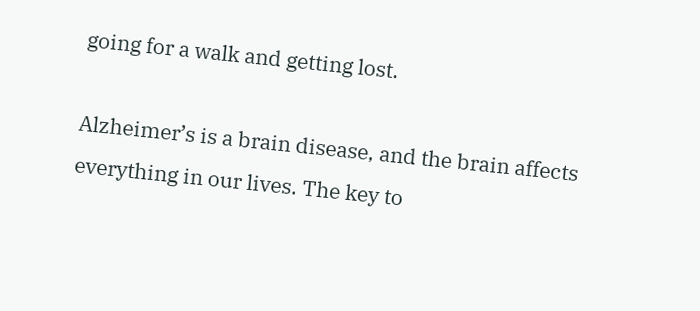going for a walk and getting lost.

Alzheimer’s is a brain disease, and the brain affects everything in our lives. The key to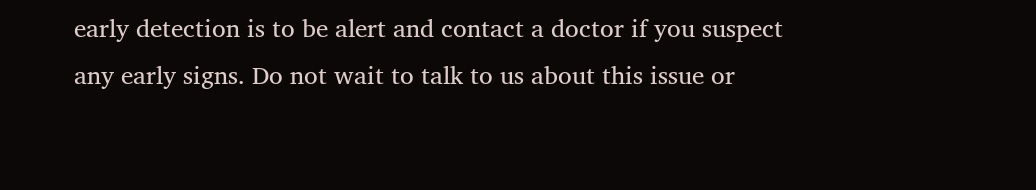early detection is to be alert and contact a doctor if you suspect any early signs. Do not wait to talk to us about this issue or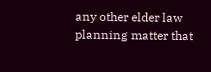any other elder law planning matter that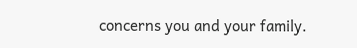concerns you and your family.